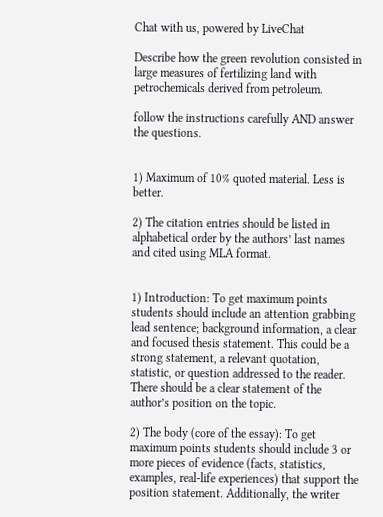Chat with us, powered by LiveChat

Describe how the green revolution consisted in large measures of fertilizing land with petrochemicals derived from petroleum.

follow the instructions carefully AND answer the questions.


1) Maximum of 10% quoted material. Less is better.

2) The citation entries should be listed in alphabetical order by the authors’ last names and cited using MLA format.


1) Introduction: To get maximum points students should include an attention grabbing lead sentence; background information, a clear and focused thesis statement. This could be a strong statement, a relevant quotation, statistic, or question addressed to the reader. There should be a clear statement of the author’s position on the topic.

2) The body (core of the essay): To get maximum points students should include 3 or more pieces of evidence (facts, statistics, examples, real-life experiences) that support the position statement. Additionally, the writer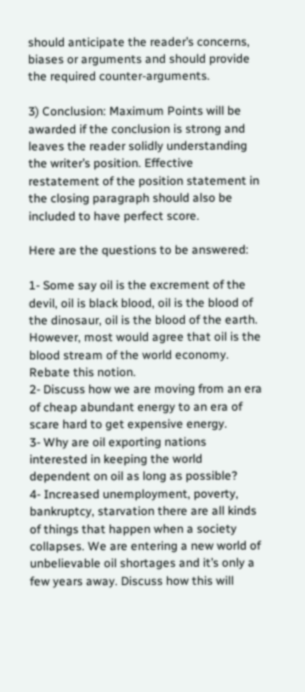should anticipate the reader’s concerns, biases or arguments and should provide the required counter-arguments.

3) Conclusion: Maximum Points will be awarded if the conclusion is strong and leaves the reader solidly understanding the writer’s position. Effective restatement of the position statement in the closing paragraph should also be included to have perfect score.

Here are the questions to be answered:

1- Some say oil is the excrement of the devil, oil is black blood, oil is the blood of the dinosaur, oil is the blood of the earth. However, most would agree that oil is the blood stream of the world economy. Rebate this notion.
2- Discuss how we are moving from an era of cheap abundant energy to an era of scare hard to get expensive energy.
3- Why are oil exporting nations interested in keeping the world dependent on oil as long as possible?
4- Increased unemployment, poverty, bankruptcy, starvation there are all kinds of things that happen when a society collapses. We are entering a new world of unbelievable oil shortages and it’s only a few years away. Discuss how this will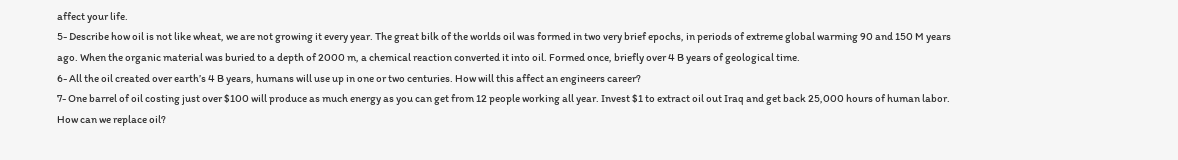affect your life.
5- Describe how oil is not like wheat, we are not growing it every year. The great bilk of the worlds oil was formed in two very brief epochs, in periods of extreme global warming 90 and 150 M years ago. When the organic material was buried to a depth of 2000 m, a chemical reaction converted it into oil. Formed once, briefly over 4 B years of geological time.
6- All the oil created over earth’s 4 B years, humans will use up in one or two centuries. How will this affect an engineers career?
7- One barrel of oil costing just over $100 will produce as much energy as you can get from 12 people working all year. Invest $1 to extract oil out Iraq and get back 25,000 hours of human labor. How can we replace oil?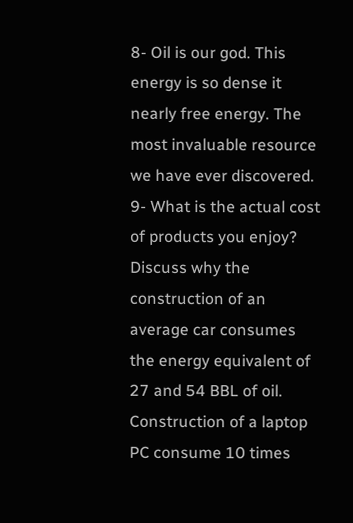8- Oil is our god. This energy is so dense it nearly free energy. The most invaluable resource we have ever discovered.
9- What is the actual cost of products you enjoy? Discuss why the construction of an average car consumes the energy equivalent of 27 and 54 BBL of oil. Construction of a laptop PC consume 10 times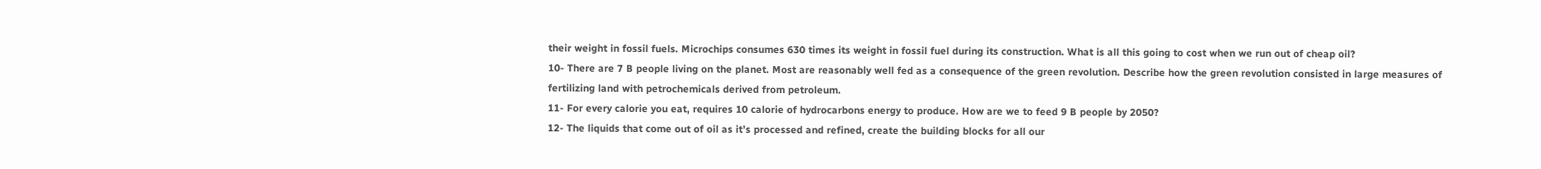their weight in fossil fuels. Microchips consumes 630 times its weight in fossil fuel during its construction. What is all this going to cost when we run out of cheap oil?
10- There are 7 B people living on the planet. Most are reasonably well fed as a consequence of the green revolution. Describe how the green revolution consisted in large measures of fertilizing land with petrochemicals derived from petroleum.
11- For every calorie you eat, requires 10 calorie of hydrocarbons energy to produce. How are we to feed 9 B people by 2050?
12- The liquids that come out of oil as it’s processed and refined, create the building blocks for all our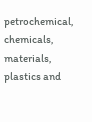petrochemical, chemicals, materials, plastics and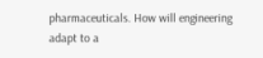pharmaceuticals. How will engineering adapt to a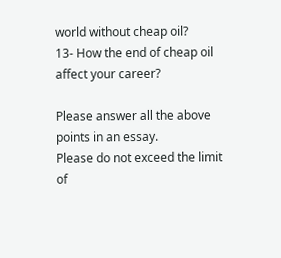world without cheap oil?
13- How the end of cheap oil affect your career?

Please answer all the above points in an essay.
Please do not exceed the limit of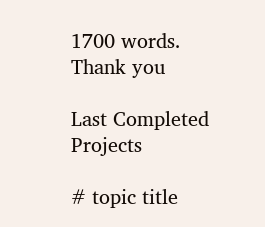1700 words.
Thank you

Last Completed Projects

# topic title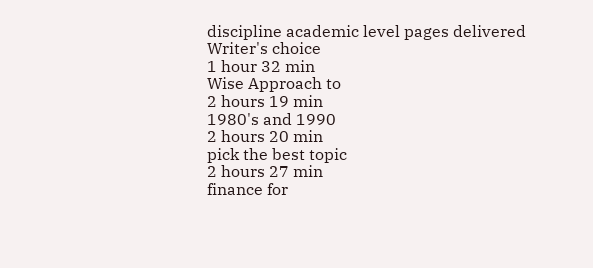discipline academic level pages delivered
Writer's choice
1 hour 32 min
Wise Approach to
2 hours 19 min
1980's and 1990
2 hours 20 min
pick the best topic
2 hours 27 min
finance for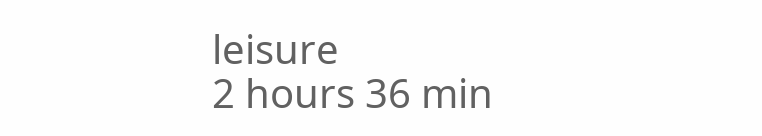leisure
2 hours 36 min